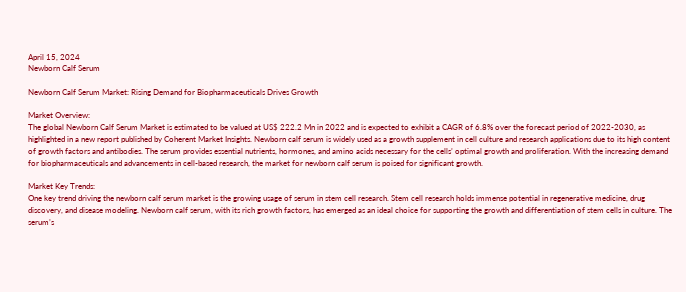April 15, 2024
Newborn Calf Serum

Newborn Calf Serum Market: Rising Demand for Biopharmaceuticals Drives Growth

Market Overview:
The global Newborn Calf Serum Market is estimated to be valued at US$ 222.2 Mn in 2022 and is expected to exhibit a CAGR of 6.8% over the forecast period of 2022-2030, as highlighted in a new report published by Coherent Market Insights. Newborn calf serum is widely used as a growth supplement in cell culture and research applications due to its high content of growth factors and antibodies. The serum provides essential nutrients, hormones, and amino acids necessary for the cells’ optimal growth and proliferation. With the increasing demand for biopharmaceuticals and advancements in cell-based research, the market for newborn calf serum is poised for significant growth.

Market Key Trends:
One key trend driving the newborn calf serum market is the growing usage of serum in stem cell research. Stem cell research holds immense potential in regenerative medicine, drug discovery, and disease modeling. Newborn calf serum, with its rich growth factors, has emerged as an ideal choice for supporting the growth and differentiation of stem cells in culture. The serum’s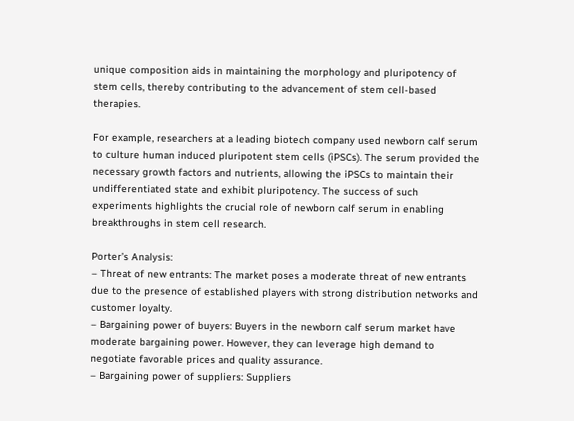unique composition aids in maintaining the morphology and pluripotency of stem cells, thereby contributing to the advancement of stem cell-based therapies.

For example, researchers at a leading biotech company used newborn calf serum to culture human induced pluripotent stem cells (iPSCs). The serum provided the necessary growth factors and nutrients, allowing the iPSCs to maintain their undifferentiated state and exhibit pluripotency. The success of such experiments highlights the crucial role of newborn calf serum in enabling breakthroughs in stem cell research.

Porter’s Analysis:
– Threat of new entrants: The market poses a moderate threat of new entrants due to the presence of established players with strong distribution networks and customer loyalty.
– Bargaining power of buyers: Buyers in the newborn calf serum market have moderate bargaining power. However, they can leverage high demand to negotiate favorable prices and quality assurance.
– Bargaining power of suppliers: Suppliers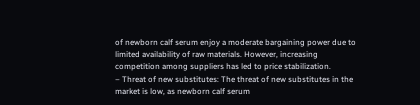of newborn calf serum enjoy a moderate bargaining power due to limited availability of raw materials. However, increasing competition among suppliers has led to price stabilization.
– Threat of new substitutes: The threat of new substitutes in the market is low, as newborn calf serum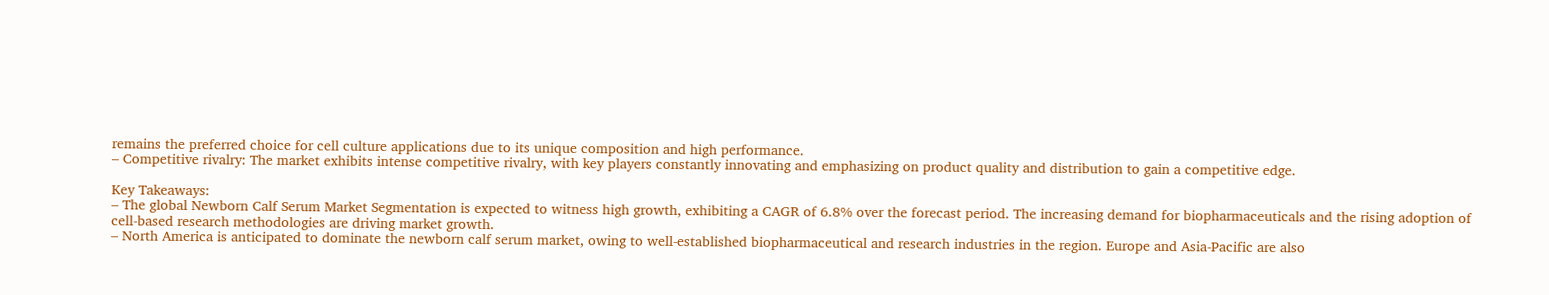remains the preferred choice for cell culture applications due to its unique composition and high performance.
– Competitive rivalry: The market exhibits intense competitive rivalry, with key players constantly innovating and emphasizing on product quality and distribution to gain a competitive edge.

Key Takeaways:
– The global Newborn Calf Serum Market Segmentation is expected to witness high growth, exhibiting a CAGR of 6.8% over the forecast period. The increasing demand for biopharmaceuticals and the rising adoption of cell-based research methodologies are driving market growth.
– North America is anticipated to dominate the newborn calf serum market, owing to well-established biopharmaceutical and research industries in the region. Europe and Asia-Pacific are also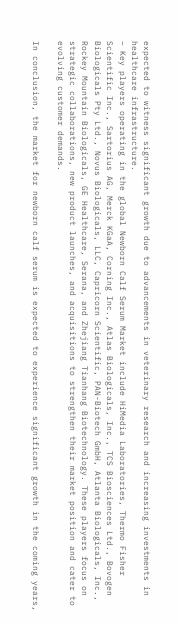expected to witness significant growth due to advancements in veterinary research and increasing investments in healthcare infrastructure.
– Key players operating in the global Newborn Calf Serum Market include HiMedia Laboratories, Thermo Fisher Scientific Inc., Sartorius AG, Merck KGaA, Corning Inc., Atlas Biologicals, Inc., TCS Biosciences Ltd., Bovogen Biologicals Pty Ltd., Novus Biologicals, LLC, Capricorn Scientific, PAN-Biotech GmbH, Atlanta Biologicals, Inc., Rockey Mountain Biologicals, GE Healthcare, Serana, and Zhejiang Tianhang Biotechnology. These players focus on strategic collaborations, new product launches, and acquisitions to strengthen their market position and cater to evolving customer demands.

In conclusion, the market for newborn calf serum is expected to experience significant growth in the coming years,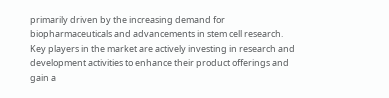primarily driven by the increasing demand for biopharmaceuticals and advancements in stem cell research. Key players in the market are actively investing in research and development activities to enhance their product offerings and gain a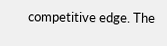competitive edge. The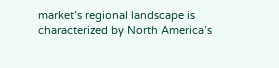market’s regional landscape is characterized by North America’s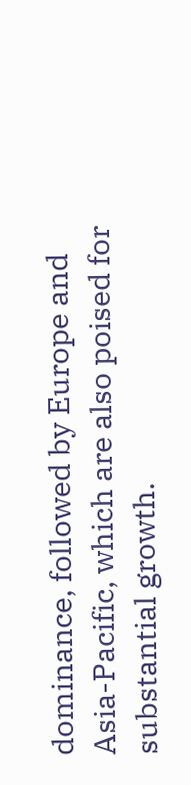dominance, followed by Europe and Asia-Pacific, which are also poised for substantial growth.